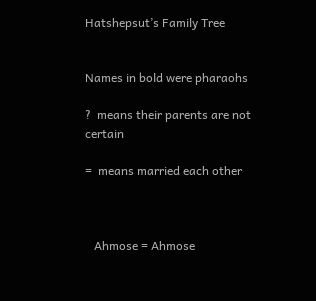Hatshepsut’s Family Tree


Names in bold were pharaohs

?  means their parents are not certain

=  means married each other



   Ahmose = Ahmose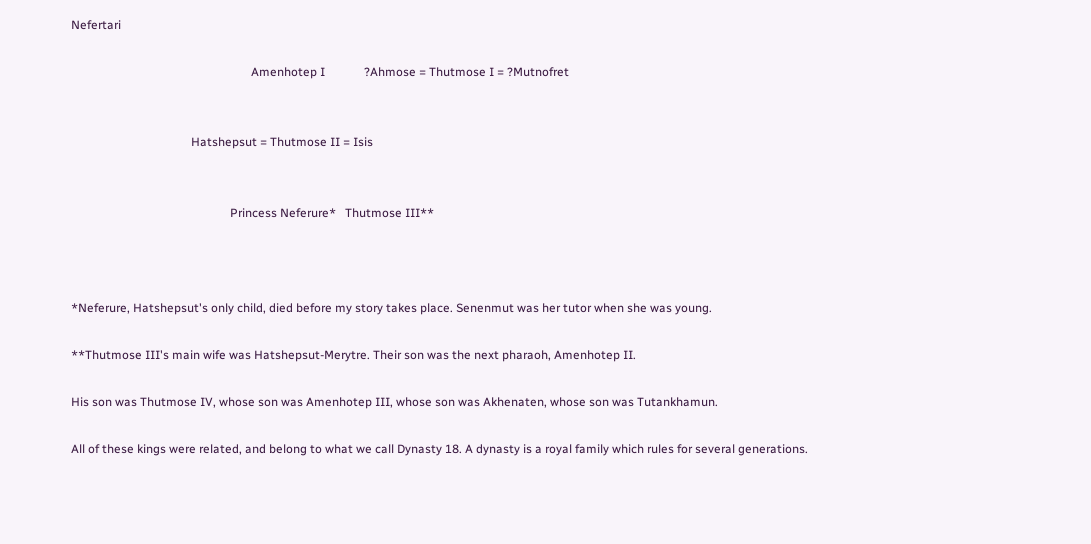Nefertari

                                                            Amenhotep I             ?Ahmose = Thutmose I = ?Mutnofret


                                        Hatshepsut = Thutmose II = Isis


                                                     Princess Neferure*   Thutmose III**



*Neferure, Hatshepsut's only child, died before my story takes place. Senenmut was her tutor when she was young.

**Thutmose III's main wife was Hatshepsut-Merytre. Their son was the next pharaoh, Amenhotep II.

His son was Thutmose IV, whose son was Amenhotep III, whose son was Akhenaten, whose son was Tutankhamun.

All of these kings were related, and belong to what we call Dynasty 18. A dynasty is a royal family which rules for several generations.